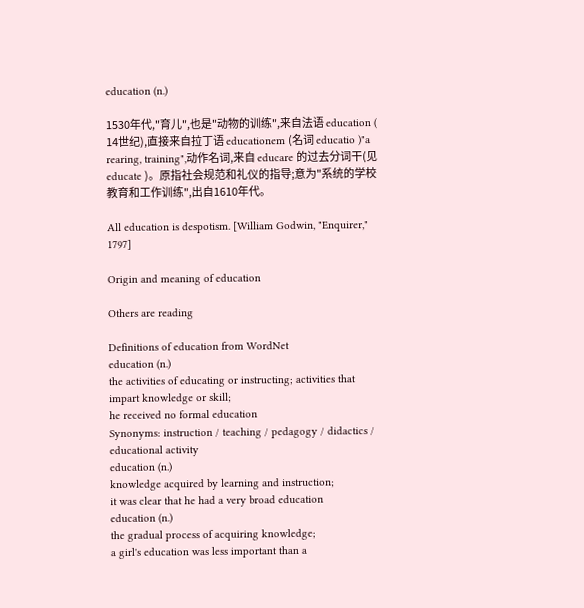education (n.)

1530年代,"育儿",也是"动物的训练",来自法语 education ( 14世纪),直接来自拉丁语 educationem (名词 educatio )"a rearing, training",动作名词,来自 educare 的过去分词干(见 educate )。原指社会规范和礼仪的指导;意为"系统的学校教育和工作训练",出自1610年代。

All education is despotism. [William Godwin, "Enquirer," 1797]

Origin and meaning of education

Others are reading

Definitions of education from WordNet
education (n.)
the activities of educating or instructing; activities that impart knowledge or skill;
he received no formal education
Synonyms: instruction / teaching / pedagogy / didactics / educational activity
education (n.)
knowledge acquired by learning and instruction;
it was clear that he had a very broad education
education (n.)
the gradual process of acquiring knowledge;
a girl's education was less important than a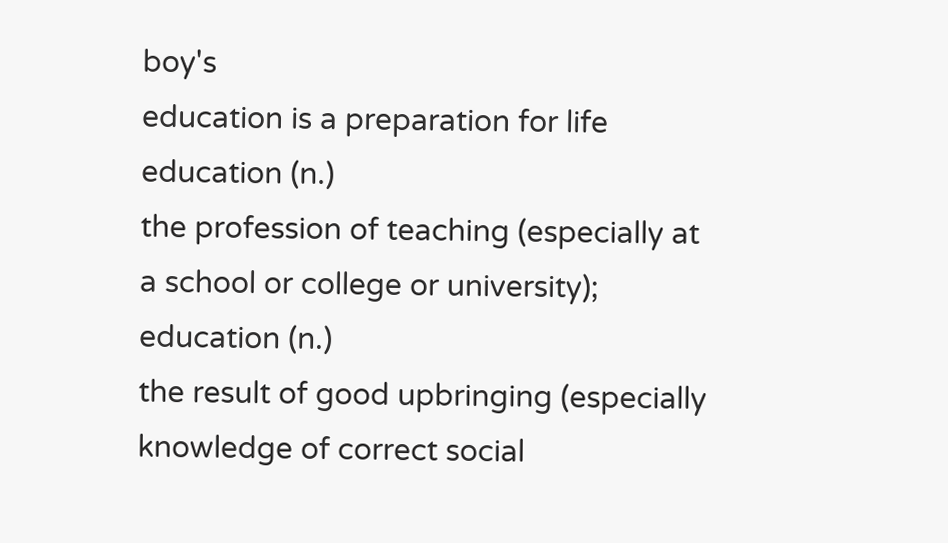boy's
education is a preparation for life
education (n.)
the profession of teaching (especially at a school or college or university);
education (n.)
the result of good upbringing (especially knowledge of correct social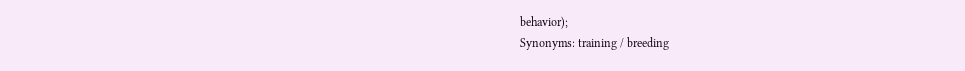behavior);
Synonyms: training / breeding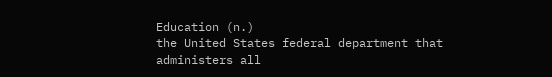Education (n.)
the United States federal department that administers all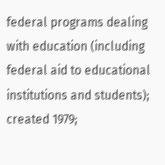federal programs dealing with education (including federal aid to educational institutions and students); created 1979;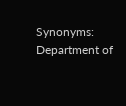Synonyms: Department of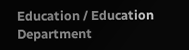Education / Education Department